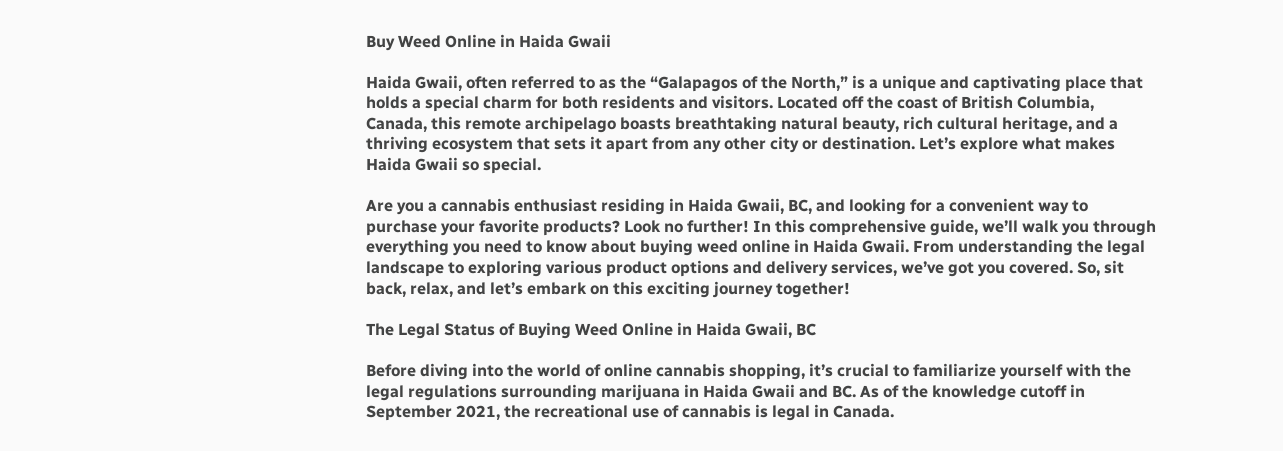Buy Weed Online in Haida Gwaii

Haida Gwaii, often referred to as the “Galapagos of the North,” is a unique and captivating place that holds a special charm for both residents and visitors. Located off the coast of British Columbia, Canada, this remote archipelago boasts breathtaking natural beauty, rich cultural heritage, and a thriving ecosystem that sets it apart from any other city or destination. Let’s explore what makes Haida Gwaii so special.

Are you a cannabis enthusiast residing in Haida Gwaii, BC, and looking for a convenient way to purchase your favorite products? Look no further! In this comprehensive guide, we’ll walk you through everything you need to know about buying weed online in Haida Gwaii. From understanding the legal landscape to exploring various product options and delivery services, we’ve got you covered. So, sit back, relax, and let’s embark on this exciting journey together!

The Legal Status of Buying Weed Online in Haida Gwaii, BC

Before diving into the world of online cannabis shopping, it’s crucial to familiarize yourself with the legal regulations surrounding marijuana in Haida Gwaii and BC. As of the knowledge cutoff in September 2021, the recreational use of cannabis is legal in Canada.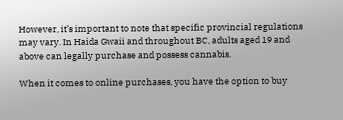However, it’s important to note that specific provincial regulations may vary. In Haida Gwaii and throughout BC, adults aged 19 and above can legally purchase and possess cannabis.

When it comes to online purchases, you have the option to buy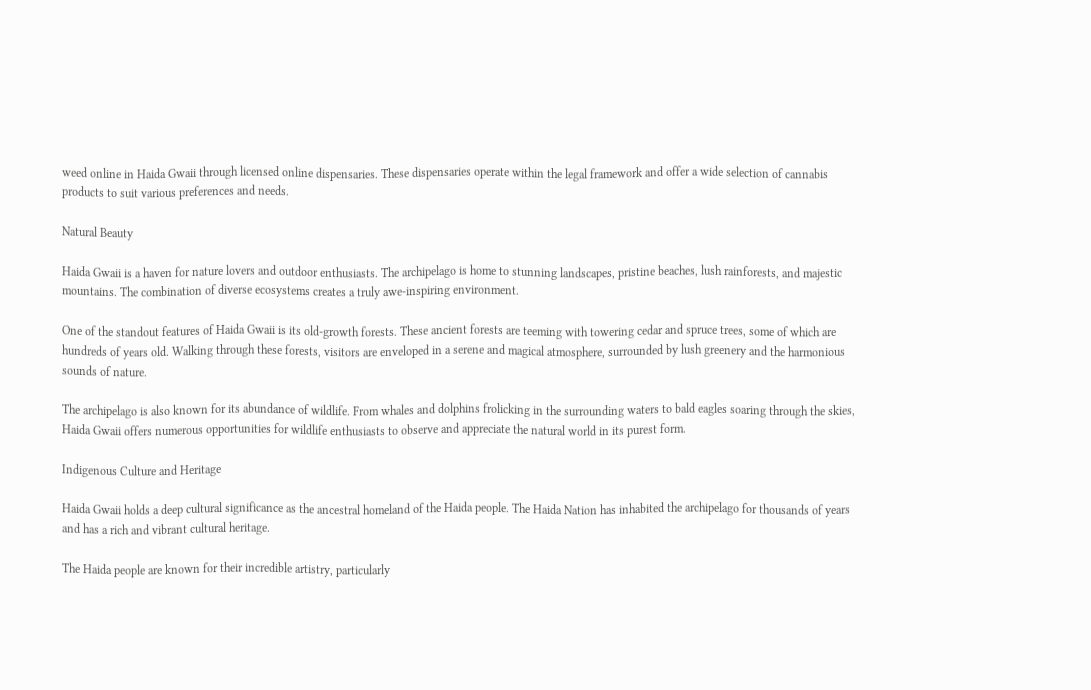weed online in Haida Gwaii through licensed online dispensaries. These dispensaries operate within the legal framework and offer a wide selection of cannabis products to suit various preferences and needs.

Natural Beauty

Haida Gwaii is a haven for nature lovers and outdoor enthusiasts. The archipelago is home to stunning landscapes, pristine beaches, lush rainforests, and majestic mountains. The combination of diverse ecosystems creates a truly awe-inspiring environment.

One of the standout features of Haida Gwaii is its old-growth forests. These ancient forests are teeming with towering cedar and spruce trees, some of which are hundreds of years old. Walking through these forests, visitors are enveloped in a serene and magical atmosphere, surrounded by lush greenery and the harmonious sounds of nature.

The archipelago is also known for its abundance of wildlife. From whales and dolphins frolicking in the surrounding waters to bald eagles soaring through the skies, Haida Gwaii offers numerous opportunities for wildlife enthusiasts to observe and appreciate the natural world in its purest form.

Indigenous Culture and Heritage

Haida Gwaii holds a deep cultural significance as the ancestral homeland of the Haida people. The Haida Nation has inhabited the archipelago for thousands of years and has a rich and vibrant cultural heritage.

The Haida people are known for their incredible artistry, particularly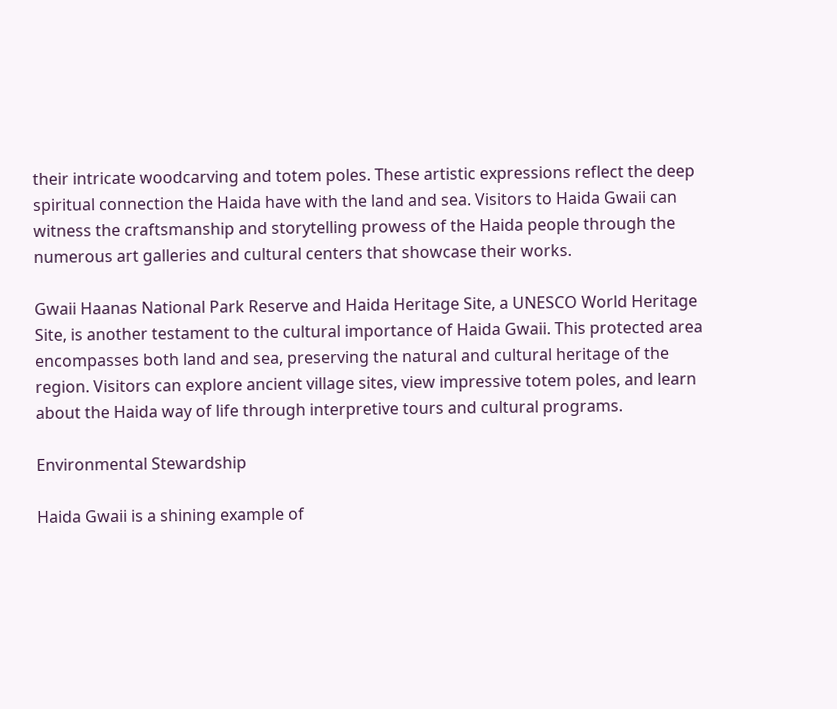their intricate woodcarving and totem poles. These artistic expressions reflect the deep spiritual connection the Haida have with the land and sea. Visitors to Haida Gwaii can witness the craftsmanship and storytelling prowess of the Haida people through the numerous art galleries and cultural centers that showcase their works.

Gwaii Haanas National Park Reserve and Haida Heritage Site, a UNESCO World Heritage Site, is another testament to the cultural importance of Haida Gwaii. This protected area encompasses both land and sea, preserving the natural and cultural heritage of the region. Visitors can explore ancient village sites, view impressive totem poles, and learn about the Haida way of life through interpretive tours and cultural programs.

Environmental Stewardship

Haida Gwaii is a shining example of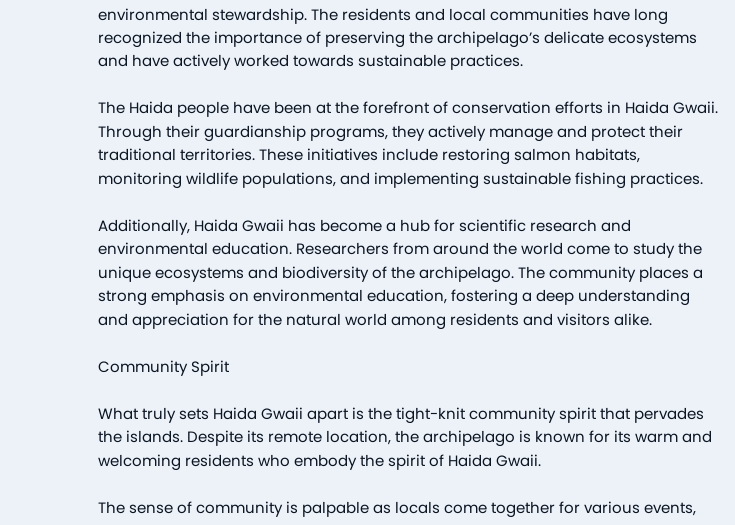environmental stewardship. The residents and local communities have long recognized the importance of preserving the archipelago’s delicate ecosystems and have actively worked towards sustainable practices.

The Haida people have been at the forefront of conservation efforts in Haida Gwaii. Through their guardianship programs, they actively manage and protect their traditional territories. These initiatives include restoring salmon habitats, monitoring wildlife populations, and implementing sustainable fishing practices.

Additionally, Haida Gwaii has become a hub for scientific research and environmental education. Researchers from around the world come to study the unique ecosystems and biodiversity of the archipelago. The community places a strong emphasis on environmental education, fostering a deep understanding and appreciation for the natural world among residents and visitors alike.

Community Spirit

What truly sets Haida Gwaii apart is the tight-knit community spirit that pervades the islands. Despite its remote location, the archipelago is known for its warm and welcoming residents who embody the spirit of Haida Gwaii.

The sense of community is palpable as locals come together for various events,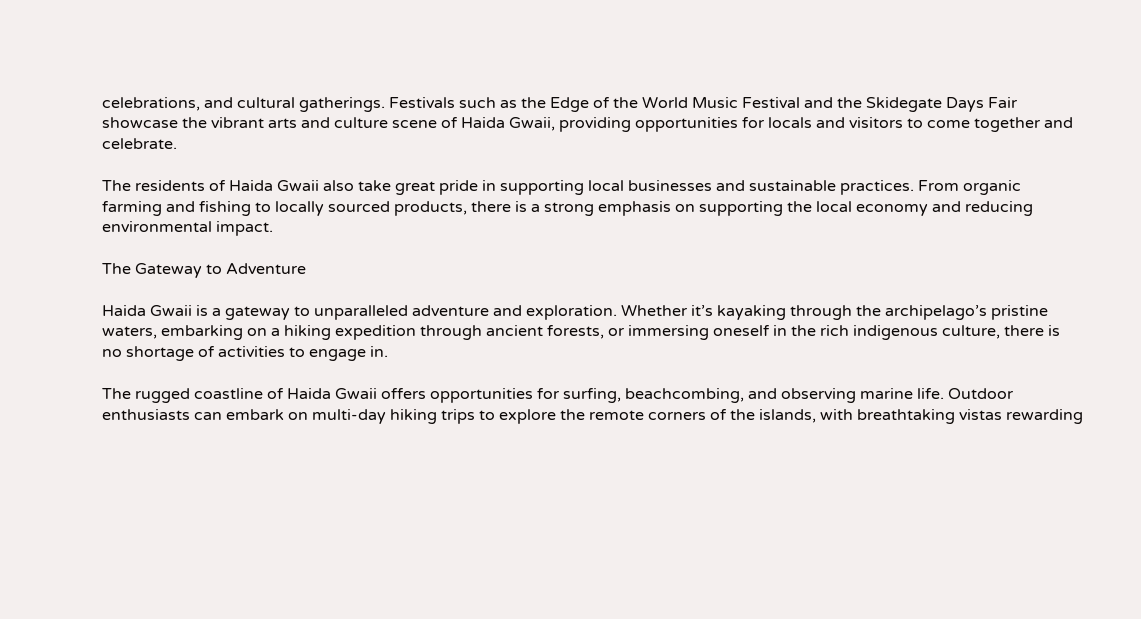celebrations, and cultural gatherings. Festivals such as the Edge of the World Music Festival and the Skidegate Days Fair showcase the vibrant arts and culture scene of Haida Gwaii, providing opportunities for locals and visitors to come together and celebrate.

The residents of Haida Gwaii also take great pride in supporting local businesses and sustainable practices. From organic farming and fishing to locally sourced products, there is a strong emphasis on supporting the local economy and reducing environmental impact.

The Gateway to Adventure

Haida Gwaii is a gateway to unparalleled adventure and exploration. Whether it’s kayaking through the archipelago’s pristine waters, embarking on a hiking expedition through ancient forests, or immersing oneself in the rich indigenous culture, there is no shortage of activities to engage in.

The rugged coastline of Haida Gwaii offers opportunities for surfing, beachcombing, and observing marine life. Outdoor enthusiasts can embark on multi-day hiking trips to explore the remote corners of the islands, with breathtaking vistas rewarding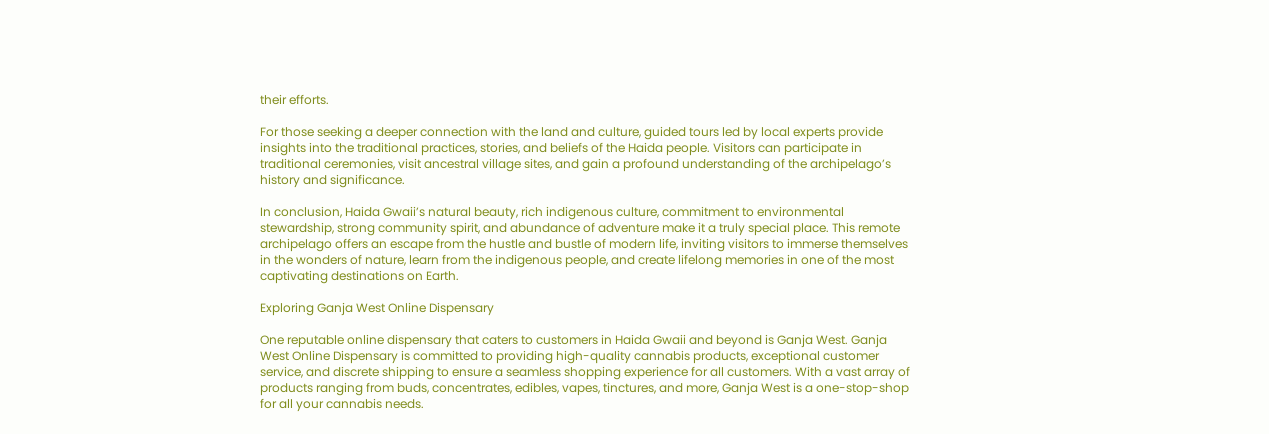their efforts.

For those seeking a deeper connection with the land and culture, guided tours led by local experts provide insights into the traditional practices, stories, and beliefs of the Haida people. Visitors can participate in traditional ceremonies, visit ancestral village sites, and gain a profound understanding of the archipelago’s history and significance.

In conclusion, Haida Gwaii’s natural beauty, rich indigenous culture, commitment to environmental stewardship, strong community spirit, and abundance of adventure make it a truly special place. This remote archipelago offers an escape from the hustle and bustle of modern life, inviting visitors to immerse themselves in the wonders of nature, learn from the indigenous people, and create lifelong memories in one of the most captivating destinations on Earth.

Exploring Ganja West Online Dispensary

One reputable online dispensary that caters to customers in Haida Gwaii and beyond is Ganja West. Ganja West Online Dispensary is committed to providing high-quality cannabis products, exceptional customer service, and discrete shipping to ensure a seamless shopping experience for all customers. With a vast array of products ranging from buds, concentrates, edibles, vapes, tinctures, and more, Ganja West is a one-stop-shop for all your cannabis needs.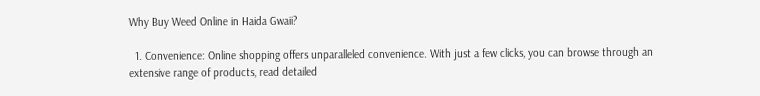Why Buy Weed Online in Haida Gwaii?

  1. Convenience: Online shopping offers unparalleled convenience. With just a few clicks, you can browse through an extensive range of products, read detailed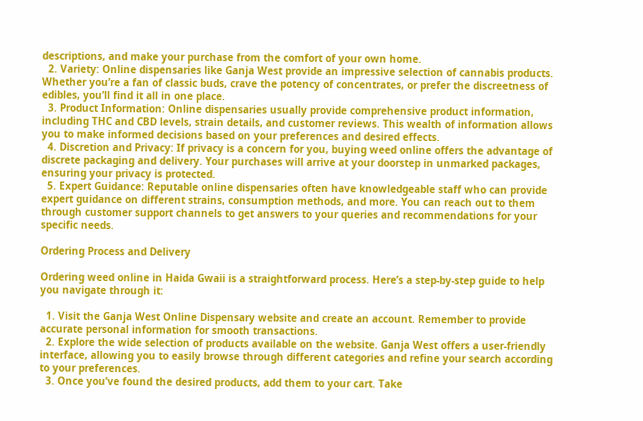descriptions, and make your purchase from the comfort of your own home.
  2. Variety: Online dispensaries like Ganja West provide an impressive selection of cannabis products. Whether you’re a fan of classic buds, crave the potency of concentrates, or prefer the discreetness of edibles, you’ll find it all in one place.
  3. Product Information: Online dispensaries usually provide comprehensive product information, including THC and CBD levels, strain details, and customer reviews. This wealth of information allows you to make informed decisions based on your preferences and desired effects.
  4. Discretion and Privacy: If privacy is a concern for you, buying weed online offers the advantage of discrete packaging and delivery. Your purchases will arrive at your doorstep in unmarked packages, ensuring your privacy is protected.
  5. Expert Guidance: Reputable online dispensaries often have knowledgeable staff who can provide expert guidance on different strains, consumption methods, and more. You can reach out to them through customer support channels to get answers to your queries and recommendations for your specific needs.

Ordering Process and Delivery

Ordering weed online in Haida Gwaii is a straightforward process. Here’s a step-by-step guide to help you navigate through it:

  1. Visit the Ganja West Online Dispensary website and create an account. Remember to provide accurate personal information for smooth transactions.
  2. Explore the wide selection of products available on the website. Ganja West offers a user-friendly interface, allowing you to easily browse through different categories and refine your search according to your preferences.
  3. Once you’ve found the desired products, add them to your cart. Take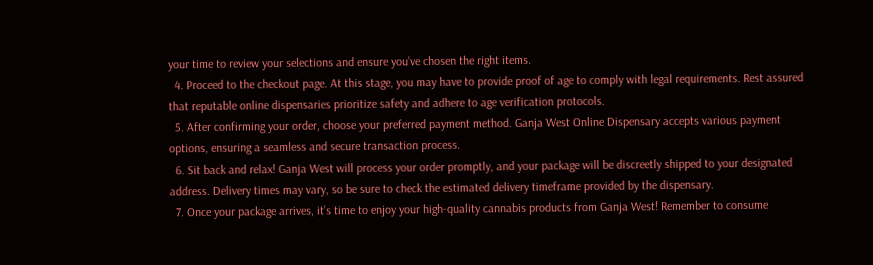your time to review your selections and ensure you’ve chosen the right items.
  4. Proceed to the checkout page. At this stage, you may have to provide proof of age to comply with legal requirements. Rest assured that reputable online dispensaries prioritize safety and adhere to age verification protocols.
  5. After confirming your order, choose your preferred payment method. Ganja West Online Dispensary accepts various payment options, ensuring a seamless and secure transaction process.
  6. Sit back and relax! Ganja West will process your order promptly, and your package will be discreetly shipped to your designated address. Delivery times may vary, so be sure to check the estimated delivery timeframe provided by the dispensary.
  7. Once your package arrives, it’s time to enjoy your high-quality cannabis products from Ganja West! Remember to consume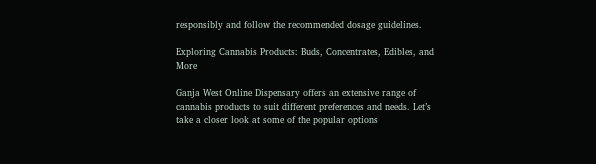responsibly and follow the recommended dosage guidelines.

Exploring Cannabis Products: Buds, Concentrates, Edibles, and More

Ganja West Online Dispensary offers an extensive range of cannabis products to suit different preferences and needs. Let’s take a closer look at some of the popular options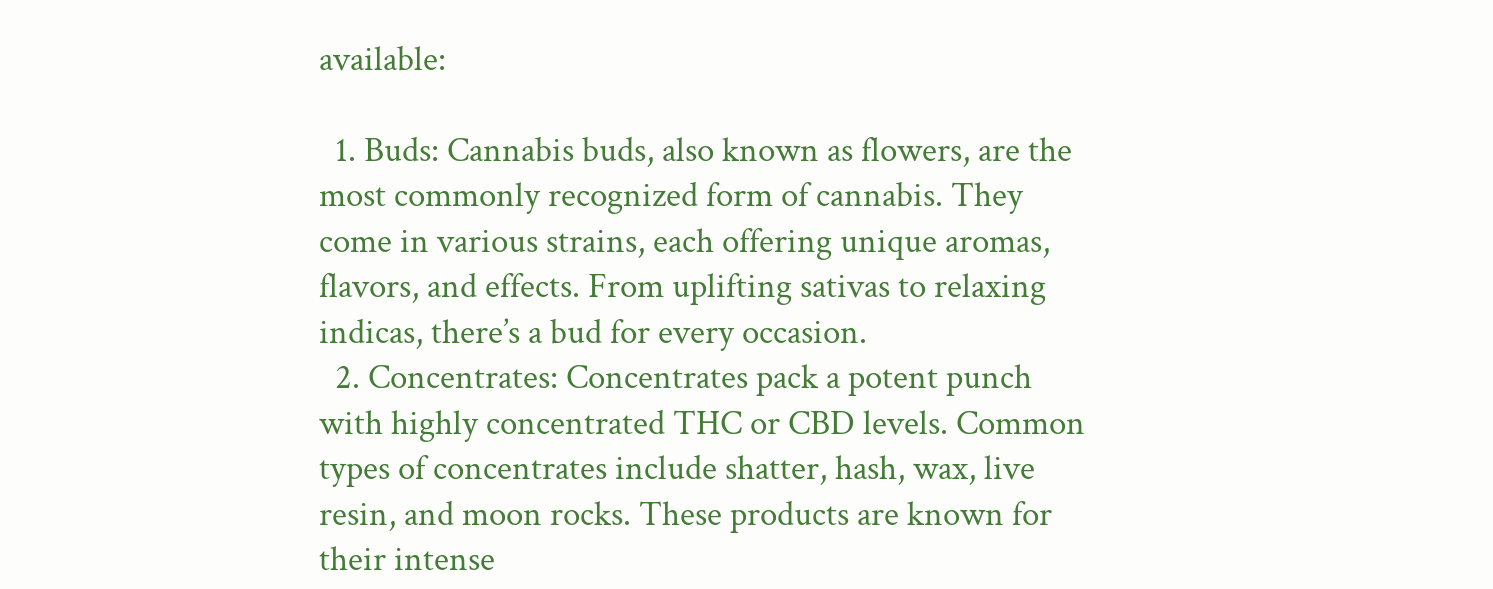available:

  1. Buds: Cannabis buds, also known as flowers, are the most commonly recognized form of cannabis. They come in various strains, each offering unique aromas, flavors, and effects. From uplifting sativas to relaxing indicas, there’s a bud for every occasion.
  2. Concentrates: Concentrates pack a potent punch with highly concentrated THC or CBD levels. Common types of concentrates include shatter, hash, wax, live resin, and moon rocks. These products are known for their intense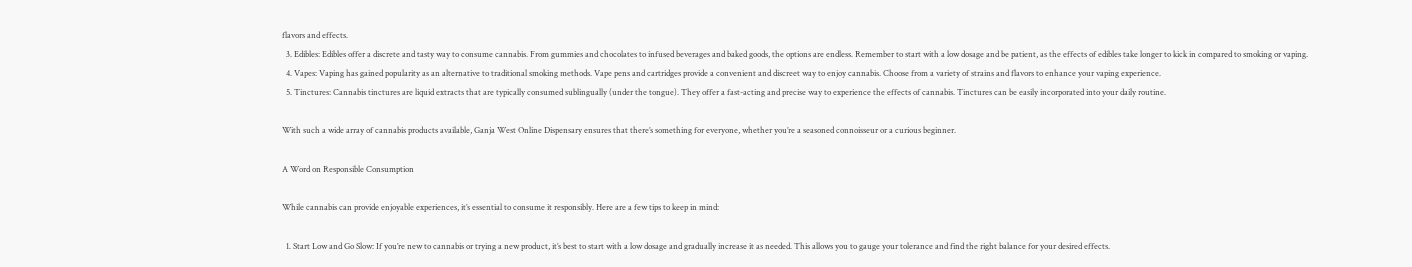flavors and effects.
  3. Edibles: Edibles offer a discrete and tasty way to consume cannabis. From gummies and chocolates to infused beverages and baked goods, the options are endless. Remember to start with a low dosage and be patient, as the effects of edibles take longer to kick in compared to smoking or vaping.
  4. Vapes: Vaping has gained popularity as an alternative to traditional smoking methods. Vape pens and cartridges provide a convenient and discreet way to enjoy cannabis. Choose from a variety of strains and flavors to enhance your vaping experience.
  5. Tinctures: Cannabis tinctures are liquid extracts that are typically consumed sublingually (under the tongue). They offer a fast-acting and precise way to experience the effects of cannabis. Tinctures can be easily incorporated into your daily routine.

With such a wide array of cannabis products available, Ganja West Online Dispensary ensures that there’s something for everyone, whether you’re a seasoned connoisseur or a curious beginner.

A Word on Responsible Consumption

While cannabis can provide enjoyable experiences, it’s essential to consume it responsibly. Here are a few tips to keep in mind:

  1. Start Low and Go Slow: If you’re new to cannabis or trying a new product, it’s best to start with a low dosage and gradually increase it as needed. This allows you to gauge your tolerance and find the right balance for your desired effects.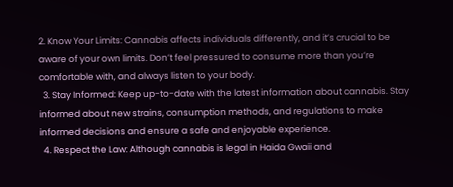2. Know Your Limits: Cannabis affects individuals differently, and it’s crucial to be aware of your own limits. Don’t feel pressured to consume more than you’re comfortable with, and always listen to your body.
  3. Stay Informed: Keep up-to-date with the latest information about cannabis. Stay informed about new strains, consumption methods, and regulations to make informed decisions and ensure a safe and enjoyable experience.
  4. Respect the Law: Although cannabis is legal in Haida Gwaii and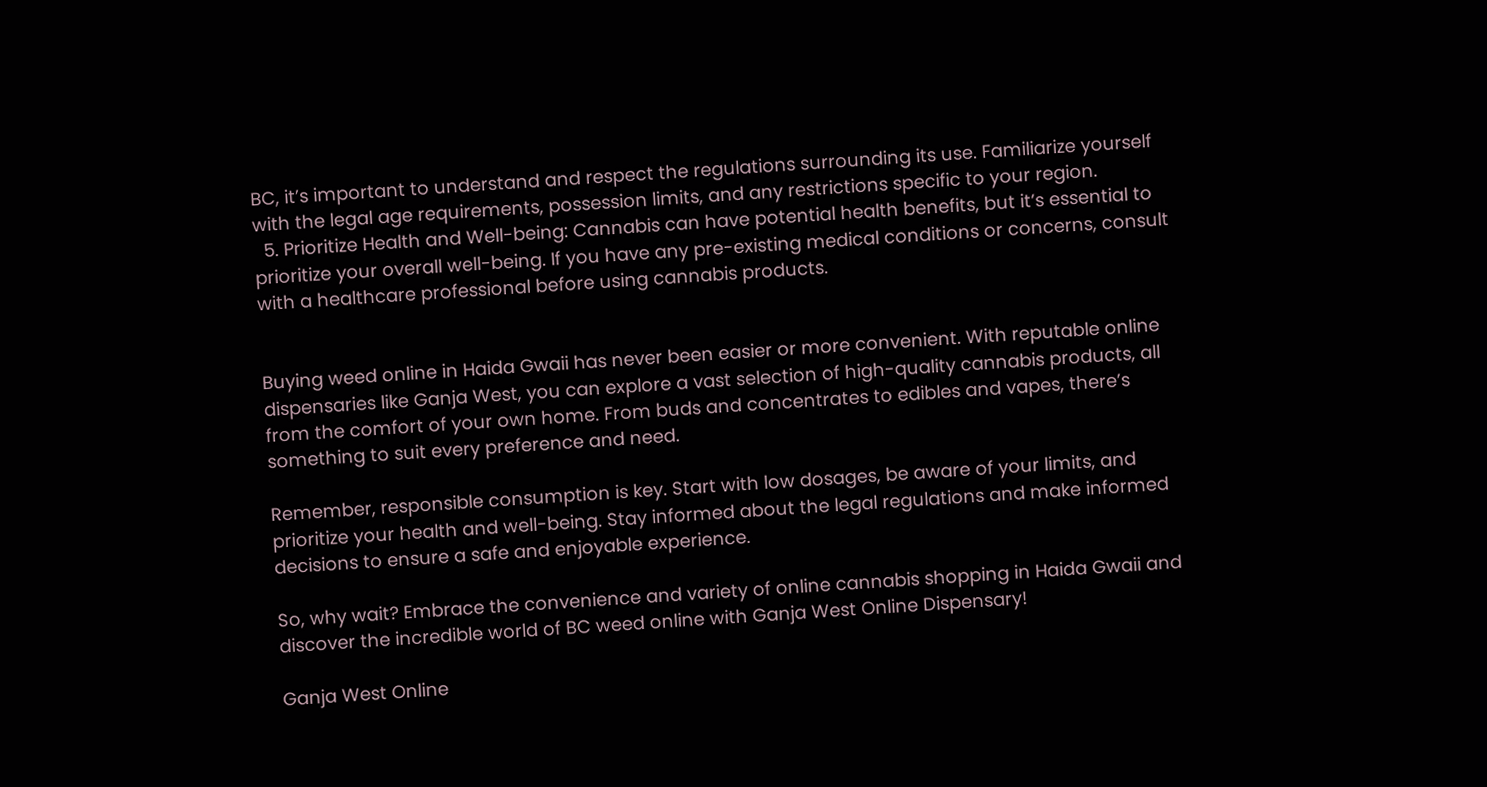BC, it’s important to understand and respect the regulations surrounding its use. Familiarize yourself with the legal age requirements, possession limits, and any restrictions specific to your region.
  5. Prioritize Health and Well-being: Cannabis can have potential health benefits, but it’s essential to prioritize your overall well-being. If you have any pre-existing medical conditions or concerns, consult with a healthcare professional before using cannabis products.


Buying weed online in Haida Gwaii has never been easier or more convenient. With reputable online dispensaries like Ganja West, you can explore a vast selection of high-quality cannabis products, all from the comfort of your own home. From buds and concentrates to edibles and vapes, there’s something to suit every preference and need.

Remember, responsible consumption is key. Start with low dosages, be aware of your limits, and prioritize your health and well-being. Stay informed about the legal regulations and make informed decisions to ensure a safe and enjoyable experience.

So, why wait? Embrace the convenience and variety of online cannabis shopping in Haida Gwaii and discover the incredible world of BC weed online with Ganja West Online Dispensary!

Ganja West Online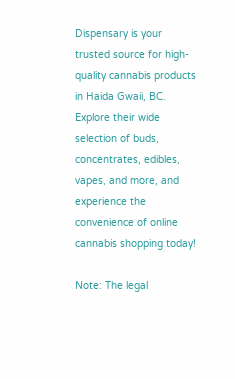Dispensary is your trusted source for high-quality cannabis products in Haida Gwaii, BC. Explore their wide selection of buds, concentrates, edibles, vapes, and more, and experience the convenience of online cannabis shopping today!

Note: The legal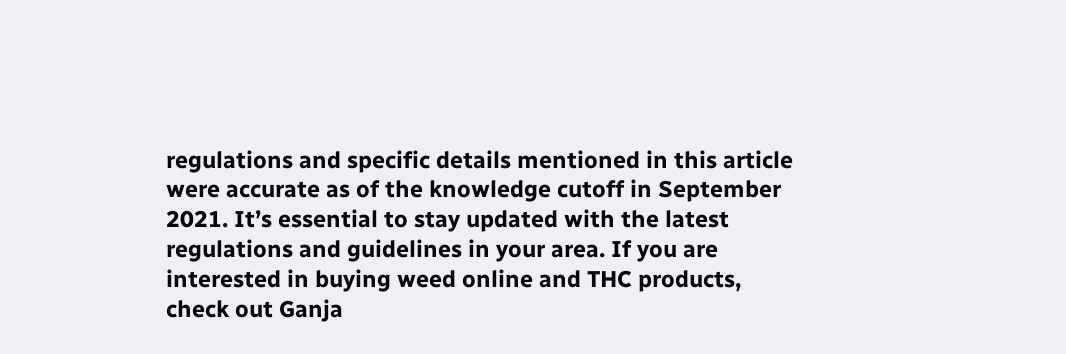regulations and specific details mentioned in this article were accurate as of the knowledge cutoff in September 2021. It’s essential to stay updated with the latest regulations and guidelines in your area. If you are interested in buying weed online and THC products, check out Ganja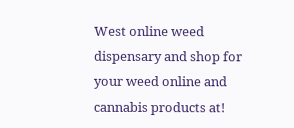West online weed dispensary and shop for your weed online and cannabis products at!